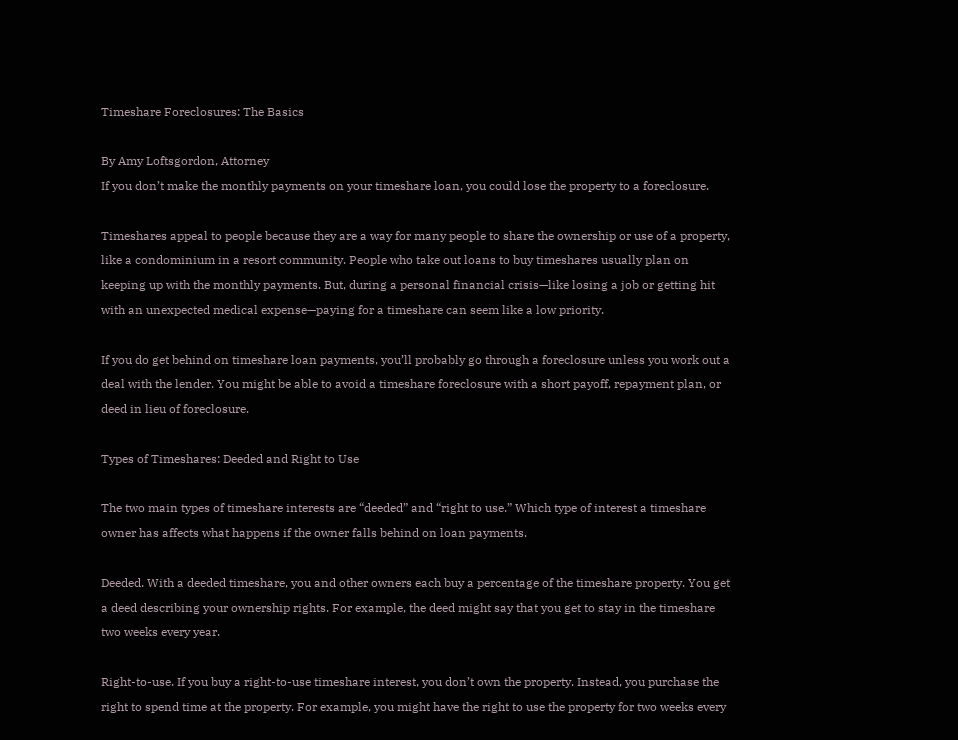Timeshare Foreclosures: The Basics

By Amy Loftsgordon, Attorney
If you don’t make the monthly payments on your timeshare loan, you could lose the property to a foreclosure.

Timeshares appeal to people because they are a way for many people to share the ownership or use of a property, like a condominium in a resort community. People who take out loans to buy timeshares usually plan on keeping up with the monthly payments. But, during a personal financial crisis—like losing a job or getting hit with an unexpected medical expense—paying for a timeshare can seem like a low priority.

If you do get behind on timeshare loan payments, you’ll probably go through a foreclosure unless you work out a deal with the lender. You might be able to avoid a timeshare foreclosure with a short payoff, repayment plan, or deed in lieu of foreclosure.

Types of Timeshares: Deeded and Right to Use

The two main types of timeshare interests are “deeded” and “right to use.” Which type of interest a timeshare owner has affects what happens if the owner falls behind on loan payments.

Deeded. With a deeded timeshare, you and other owners each buy a percentage of the timeshare property. You get a deed describing your ownership rights. For example, the deed might say that you get to stay in the timeshare two weeks every year.

Right-to-use. If you buy a right-to-use timeshare interest, you don’t own the property. Instead, you purchase the right to spend time at the property. For example, you might have the right to use the property for two weeks every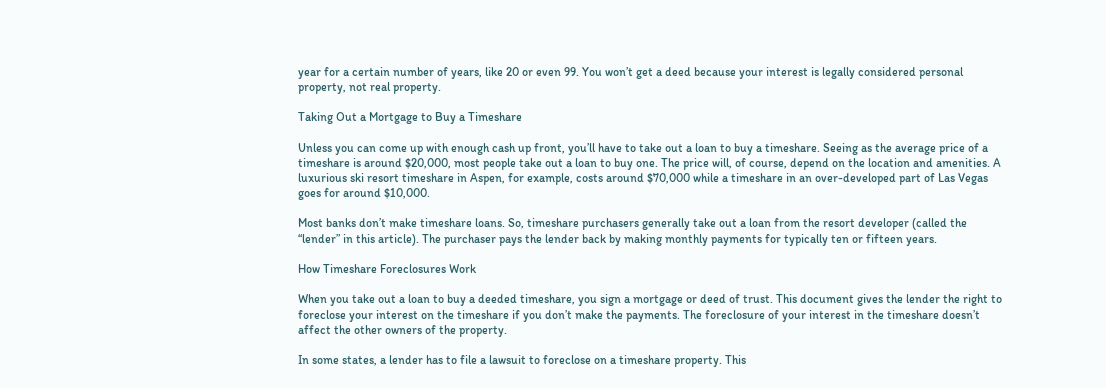year for a certain number of years, like 20 or even 99. You won’t get a deed because your interest is legally considered personal property, not real property.

Taking Out a Mortgage to Buy a Timeshare

Unless you can come up with enough cash up front, you’ll have to take out a loan to buy a timeshare. Seeing as the average price of a timeshare is around $20,000, most people take out a loan to buy one. The price will, of course, depend on the location and amenities. A luxurious ski resort timeshare in Aspen, for example, costs around $70,000 while a timeshare in an over-developed part of Las Vegas goes for around $10,000.

Most banks don’t make timeshare loans. So, timeshare purchasers generally take out a loan from the resort developer (called the “lender” in this article). The purchaser pays the lender back by making monthly payments for typically ten or fifteen years.

How Timeshare Foreclosures Work

When you take out a loan to buy a deeded timeshare, you sign a mortgage or deed of trust. This document gives the lender the right to foreclose your interest on the timeshare if you don’t make the payments. The foreclosure of your interest in the timeshare doesn’t affect the other owners of the property.

In some states, a lender has to file a lawsuit to foreclose on a timeshare property. This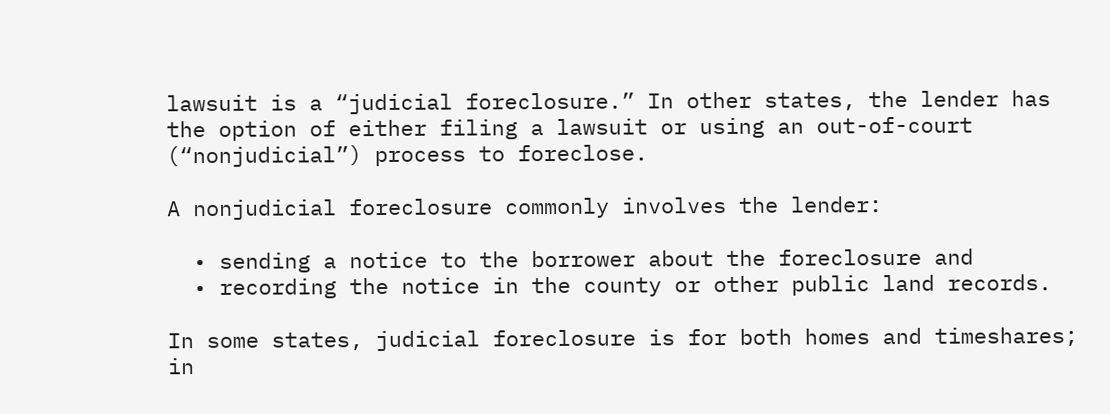lawsuit is a “judicial foreclosure.” In other states, the lender has the option of either filing a lawsuit or using an out-of-court (“nonjudicial”) process to foreclose.

A nonjudicial foreclosure commonly involves the lender:

  • sending a notice to the borrower about the foreclosure and
  • recording the notice in the county or other public land records.

In some states, judicial foreclosure is for both homes and timeshares; in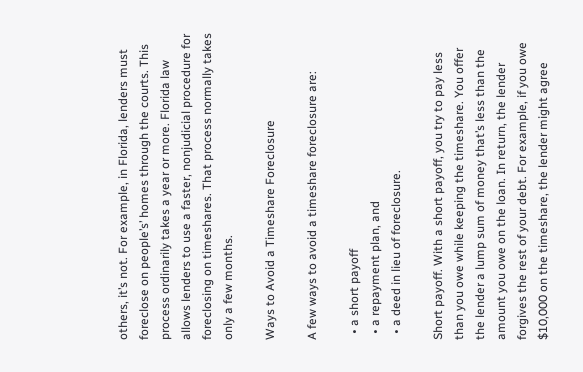others, it’s not. For example, in Florida, lenders must foreclose on people’s’ homes through the courts. This process ordinarily takes a year or more. Florida law allows lenders to use a faster, nonjudicial procedure for foreclosing on timeshares. That process normally takes only a few months.

Ways to Avoid a Timeshare Foreclosure

A few ways to avoid a timeshare foreclosure are:

  • a short payoff
  • a repayment plan, and
  • a deed in lieu of foreclosure.

Short payoff. With a short payoff, you try to pay less than you owe while keeping the timeshare. You offer the lender a lump sum of money that’s less than the amount you owe on the loan. In return, the lender forgives the rest of your debt. For example, if you owe $10,000 on the timeshare, the lender might agree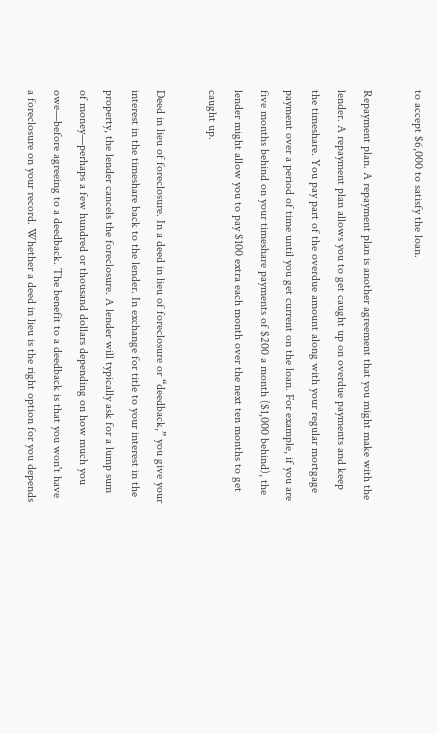to accept $6,000 to satisfy the loan.

Repayment plan. A repayment plan is another agreement that you might make with the lender. A repayment plan allows you to get caught up on overdue payments and keep the timeshare. You pay part of the overdue amount along with your regular mortgage payment over a period of time until you get current on the loan. For example, if you are five months behind on your timeshare payments of $200 a month ($1,000 behind), the lender might allow you to pay $100 extra each month over the next ten months to get caught up.

Deed in lieu of foreclosure. In a deed in lieu of foreclosure or “deedback,” you give your interest in the timeshare back to the lender. In exchange for title to your interest in the property, the lender cancels the foreclosure. A lender will typically ask for a lump sum of money—perhaps a few hundred or thousand dollars depending on how much you owe—before agreeing to a deedback. The benefit to a deedback is that you won't have a foreclosure on your record. Whether a deed in lieu is the right option for you depends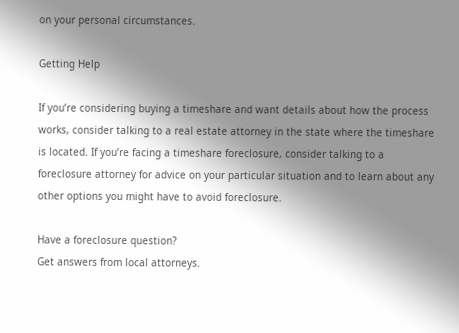on your personal circumstances.

Getting Help

If you’re considering buying a timeshare and want details about how the process works, consider talking to a real estate attorney in the state where the timeshare is located. If you’re facing a timeshare foreclosure, consider talking to a foreclosure attorney for advice on your particular situation and to learn about any other options you might have to avoid foreclosure.

Have a foreclosure question?
Get answers from local attorneys.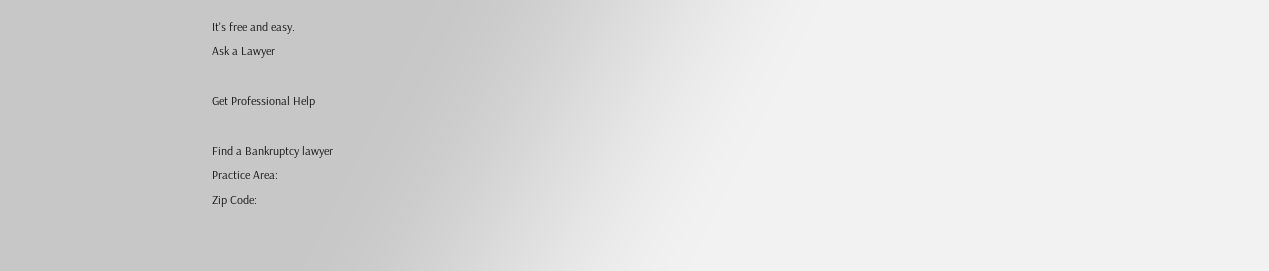It's free and easy.
Ask a Lawyer

Get Professional Help

Find a Bankruptcy lawyer
Practice Area:
Zip Code: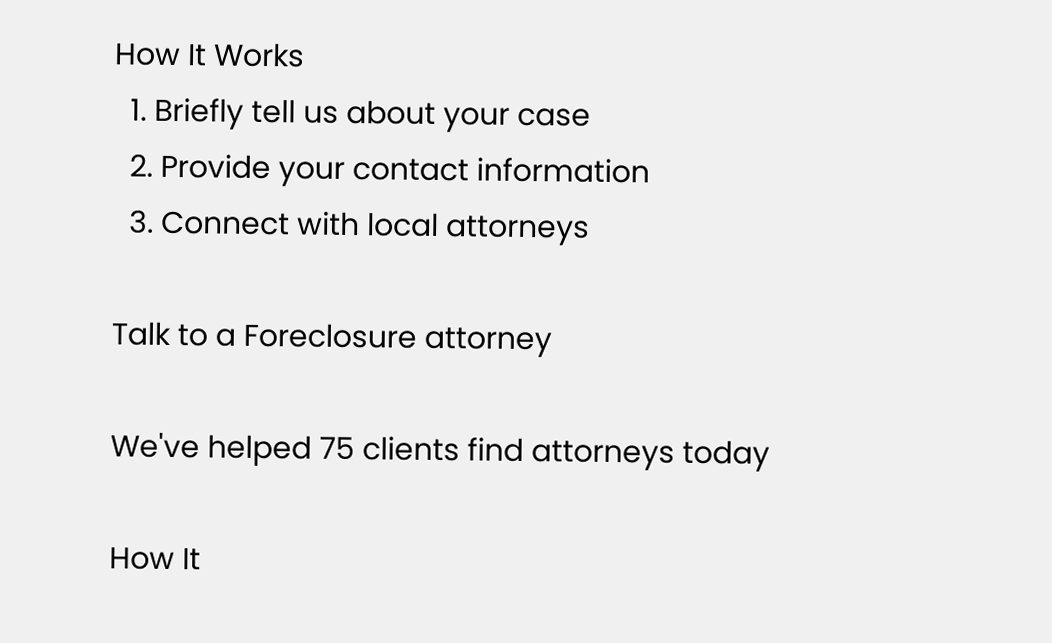How It Works
  1. Briefly tell us about your case
  2. Provide your contact information
  3. Connect with local attorneys

Talk to a Foreclosure attorney

We've helped 75 clients find attorneys today

How It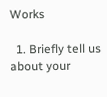Works

  1. Briefly tell us about your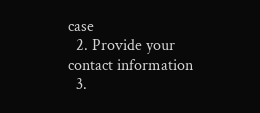case
  2. Provide your contact information
  3.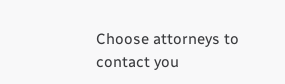Choose attorneys to contact you